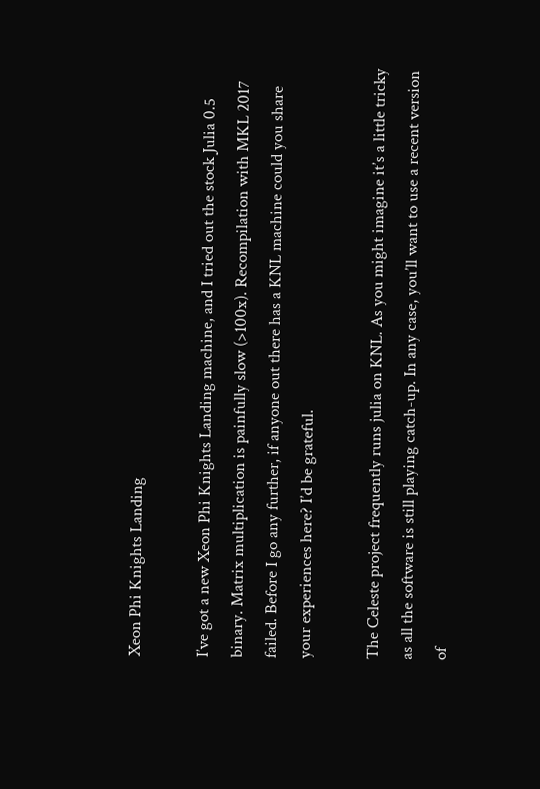Xeon Phi Knights Landing

I’ve got a new Xeon Phi Knights Landing machine, and I tried out the stock Julia 0.5 binary. Matrix multiplication is painfully slow (>100x). Recompilation with MKL 2017 failed. Before I go any further, if anyone out there has a KNL machine could you share your experiences here? I’d be grateful.

The Celeste project frequently runs julia on KNL. As you might imagine it’s a little tricky as all the software is still playing catch-up. In any case, you’ll want to use a recent version of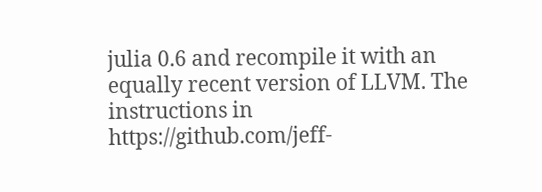julia 0.6 and recompile it with an equally recent version of LLVM. The instructions in https://github.com/jeff-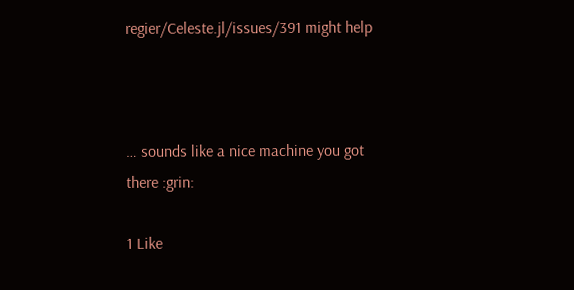regier/Celeste.jl/issues/391 might help



… sounds like a nice machine you got there :grin:

1 Like